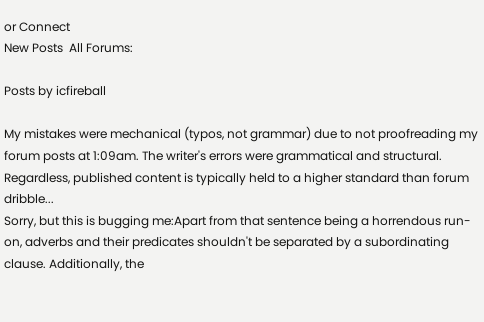or Connect
New Posts  All Forums:

Posts by icfireball

My mistakes were mechanical (typos, not grammar) due to not proofreading my forum posts at 1:09am. The writer's errors were grammatical and structural. Regardless, published content is typically held to a higher standard than forum dribble...
Sorry, but this is bugging me:Apart from that sentence being a horrendous run-on, adverbs and their predicates shouldn't be separated by a subordinating clause. Additionally, the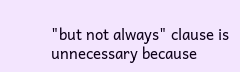"but not always" clause is unnecessary because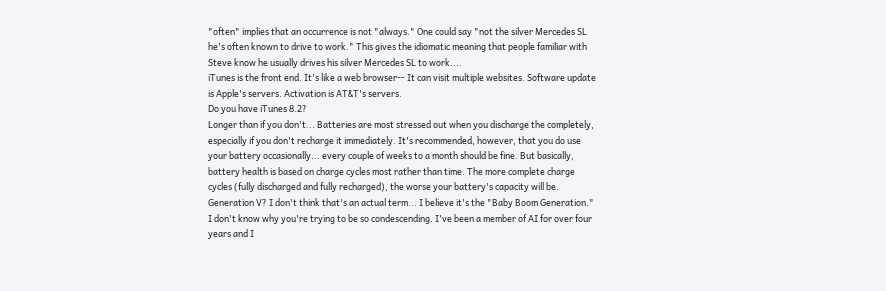"often" implies that an occurrence is not "always." One could say "not the silver Mercedes SL he's often known to drive to work." This gives the idiomatic meaning that people familiar with Steve know he usually drives his silver Mercedes SL to work....
iTunes is the front end. It's like a web browser-- It can visit multiple websites. Software update is Apple's servers. Activation is AT&T's servers.
Do you have iTunes 8.2?
Longer than if you don't... Batteries are most stressed out when you discharge the completely, especially if you don't recharge it immediately. It's recommended, however, that you do use your battery occasionally... every couple of weeks to a month should be fine. But basically, battery health is based on charge cycles most rather than time. The more complete charge cycles (fully discharged and fully recharged), the worse your battery's capacity will be.
Generation V? I don't think that's an actual term... I believe it's the "Baby Boom Generation."
I don't know why you're trying to be so condescending. I've been a member of AI for over four years and I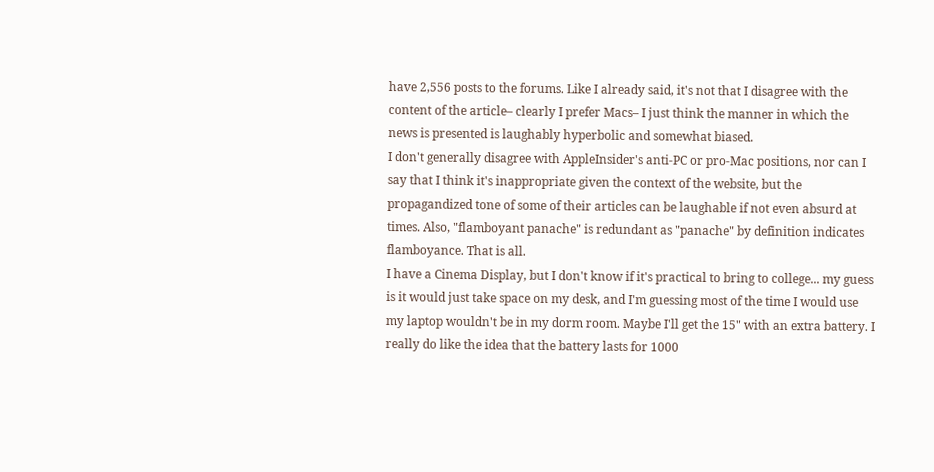have 2,556 posts to the forums. Like I already said, it's not that I disagree with the content of the article– clearly I prefer Macs– I just think the manner in which the news is presented is laughably hyperbolic and somewhat biased.
I don't generally disagree with AppleInsider's anti-PC or pro-Mac positions, nor can I say that I think it's inappropriate given the context of the website, but the propagandized tone of some of their articles can be laughable if not even absurd at times. Also, "flamboyant panache" is redundant as "panache" by definition indicates flamboyance. That is all.
I have a Cinema Display, but I don't know if it's practical to bring to college... my guess is it would just take space on my desk, and I'm guessing most of the time I would use my laptop wouldn't be in my dorm room. Maybe I'll get the 15" with an extra battery. I really do like the idea that the battery lasts for 1000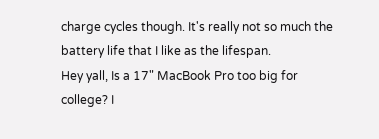charge cycles though. It's really not so much the battery life that I like as the lifespan.
Hey yall, Is a 17" MacBook Pro too big for college? I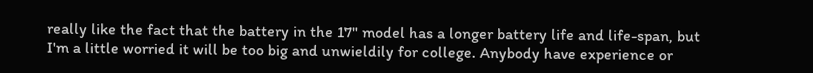really like the fact that the battery in the 17" model has a longer battery life and life-span, but I'm a little worried it will be too big and unwieldily for college. Anybody have experience or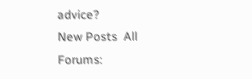advice?
New Posts  All Forums: